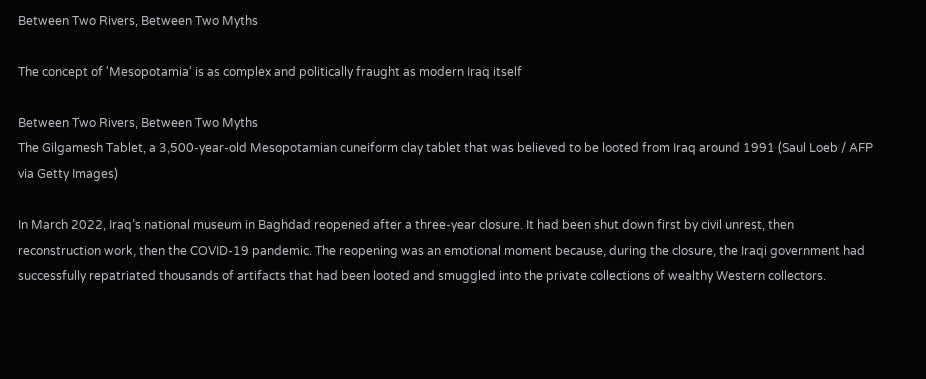Between Two Rivers, Between Two Myths

The concept of 'Mesopotamia' is as complex and politically fraught as modern Iraq itself

Between Two Rivers, Between Two Myths
The Gilgamesh Tablet, a 3,500-year-old Mesopotamian cuneiform clay tablet that was believed to be looted from Iraq around 1991 (Saul Loeb / AFP via Getty Images)

In March 2022, Iraq’s national museum in Baghdad reopened after a three-year closure. It had been shut down first by civil unrest, then reconstruction work, then the COVID-19 pandemic. The reopening was an emotional moment because, during the closure, the Iraqi government had successfully repatriated thousands of artifacts that had been looted and smuggled into the private collections of wealthy Western collectors.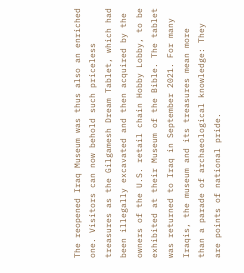The reopened Iraq Museum was thus also an enriched one. Visitors can now behold such priceless treasures as the Gilgamesh Dream Tablet, which had been illegally excavated and then acquired by the owners of the U.S. retail chain Hobby Lobby, to be exhibited at their Museum of the Bible. The tablet was returned to Iraq in September 2021. For many Iraqis, the museum and its treasures mean more than a parade of archaeological knowledge: They are points of national pride.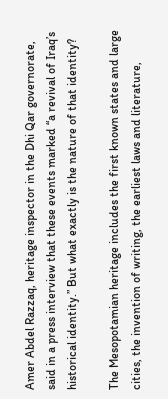Amer Abdel Razzaq, heritage inspector in the Dhi Qar governorate, said in a press interview that these events marked “a revival of Iraq’s historical identity.” But what exactly is the nature of that identity?

The Mesopotamian heritage includes the first known states and large cities, the invention of writing, the earliest laws and literature,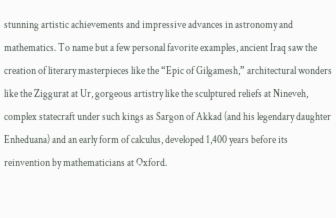stunning artistic achievements and impressive advances in astronomy and mathematics. To name but a few personal favorite examples, ancient Iraq saw the creation of literary masterpieces like the “Epic of Gilgamesh,” architectural wonders like the Ziggurat at Ur, gorgeous artistry like the sculptured reliefs at Nineveh, complex statecraft under such kings as Sargon of Akkad (and his legendary daughter Enheduana) and an early form of calculus, developed 1,400 years before its reinvention by mathematicians at Oxford.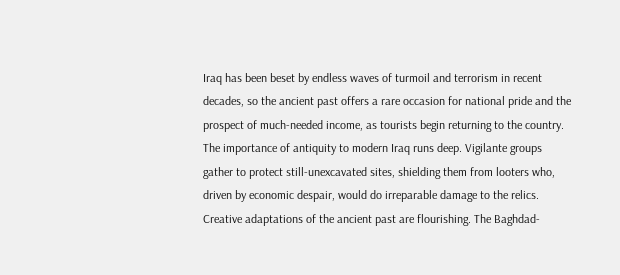Iraq has been beset by endless waves of turmoil and terrorism in recent decades, so the ancient past offers a rare occasion for national pride and the prospect of much-needed income, as tourists begin returning to the country. The importance of antiquity to modern Iraq runs deep. Vigilante groups gather to protect still-unexcavated sites, shielding them from looters who, driven by economic despair, would do irreparable damage to the relics. Creative adaptations of the ancient past are flourishing. The Baghdad-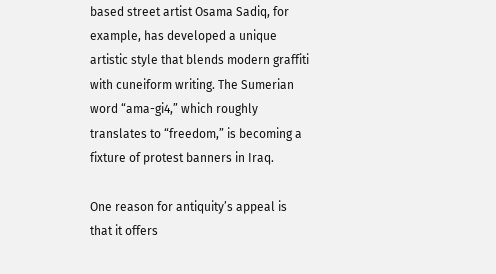based street artist Osama Sadiq, for example, has developed a unique artistic style that blends modern graffiti with cuneiform writing. The Sumerian word “ama-gi4,” which roughly translates to “freedom,” is becoming a fixture of protest banners in Iraq.

One reason for antiquity’s appeal is that it offers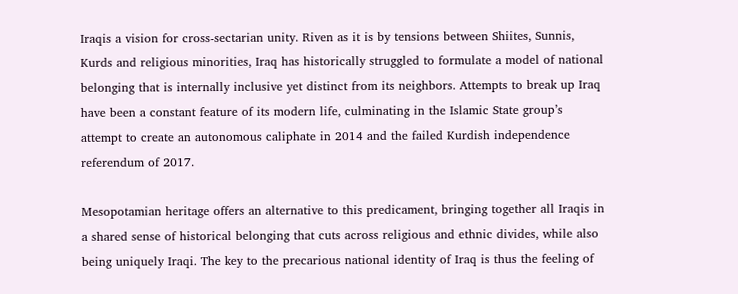Iraqis a vision for cross-sectarian unity. Riven as it is by tensions between Shiites, Sunnis, Kurds and religious minorities, Iraq has historically struggled to formulate a model of national belonging that is internally inclusive yet distinct from its neighbors. Attempts to break up Iraq have been a constant feature of its modern life, culminating in the Islamic State group’s attempt to create an autonomous caliphate in 2014 and the failed Kurdish independence referendum of 2017.

Mesopotamian heritage offers an alternative to this predicament, bringing together all Iraqis in a shared sense of historical belonging that cuts across religious and ethnic divides, while also being uniquely Iraqi. The key to the precarious national identity of Iraq is thus the feeling of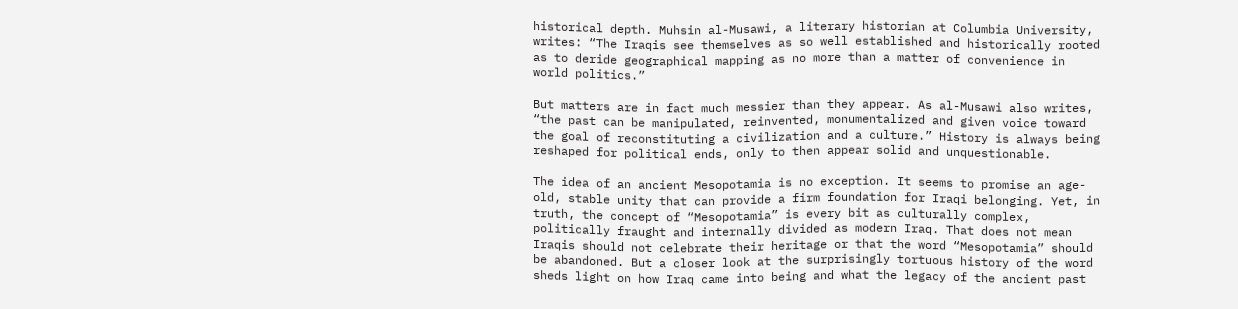historical depth. Muhsin al-Musawi, a literary historian at Columbia University, writes: “The Iraqis see themselves as so well established and historically rooted as to deride geographical mapping as no more than a matter of convenience in world politics.”

But matters are in fact much messier than they appear. As al-Musawi also writes, “the past can be manipulated, reinvented, monumentalized and given voice toward the goal of reconstituting a civilization and a culture.” History is always being reshaped for political ends, only to then appear solid and unquestionable.

The idea of an ancient Mesopotamia is no exception. It seems to promise an age-old, stable unity that can provide a firm foundation for Iraqi belonging. Yet, in truth, the concept of “Mesopotamia” is every bit as culturally complex, politically fraught and internally divided as modern Iraq. That does not mean Iraqis should not celebrate their heritage or that the word “Mesopotamia” should be abandoned. But a closer look at the surprisingly tortuous history of the word sheds light on how Iraq came into being and what the legacy of the ancient past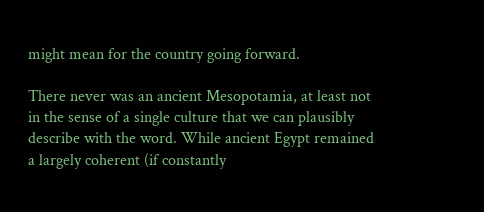might mean for the country going forward.

There never was an ancient Mesopotamia, at least not in the sense of a single culture that we can plausibly describe with the word. While ancient Egypt remained a largely coherent (if constantly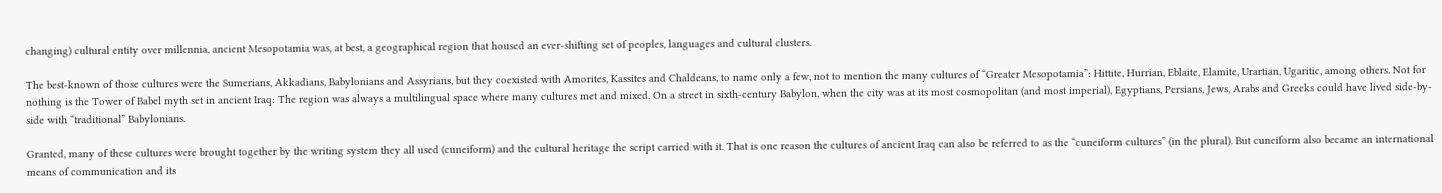changing) cultural entity over millennia, ancient Mesopotamia was, at best, a geographical region that housed an ever-shifting set of peoples, languages and cultural clusters.

The best-known of those cultures were the Sumerians, Akkadians, Babylonians and Assyrians, but they coexisted with Amorites, Kassites and Chaldeans, to name only a few, not to mention the many cultures of “Greater Mesopotamia”: Hittite, Hurrian, Eblaite, Elamite, Urartian, Ugaritic, among others. Not for nothing is the Tower of Babel myth set in ancient Iraq: The region was always a multilingual space where many cultures met and mixed. On a street in sixth-century Babylon, when the city was at its most cosmopolitan (and most imperial), Egyptians, Persians, Jews, Arabs and Greeks could have lived side-by-side with “traditional” Babylonians.

Granted, many of these cultures were brought together by the writing system they all used (cuneiform) and the cultural heritage the script carried with it. That is one reason the cultures of ancient Iraq can also be referred to as the “cuneiform cultures” (in the plural). But cuneiform also became an international means of communication and its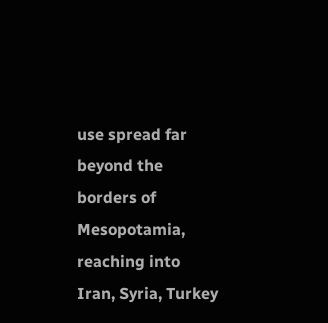use spread far beyond the borders of Mesopotamia, reaching into Iran, Syria, Turkey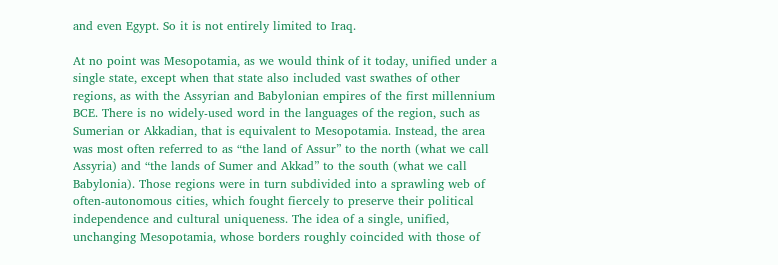and even Egypt. So it is not entirely limited to Iraq.

At no point was Mesopotamia, as we would think of it today, unified under a single state, except when that state also included vast swathes of other regions, as with the Assyrian and Babylonian empires of the first millennium BCE. There is no widely-used word in the languages of the region, such as Sumerian or Akkadian, that is equivalent to Mesopotamia. Instead, the area was most often referred to as “the land of Assur” to the north (what we call Assyria) and “the lands of Sumer and Akkad” to the south (what we call Babylonia). Those regions were in turn subdivided into a sprawling web of often-autonomous cities, which fought fiercely to preserve their political independence and cultural uniqueness. The idea of a single, unified, unchanging Mesopotamia, whose borders roughly coincided with those of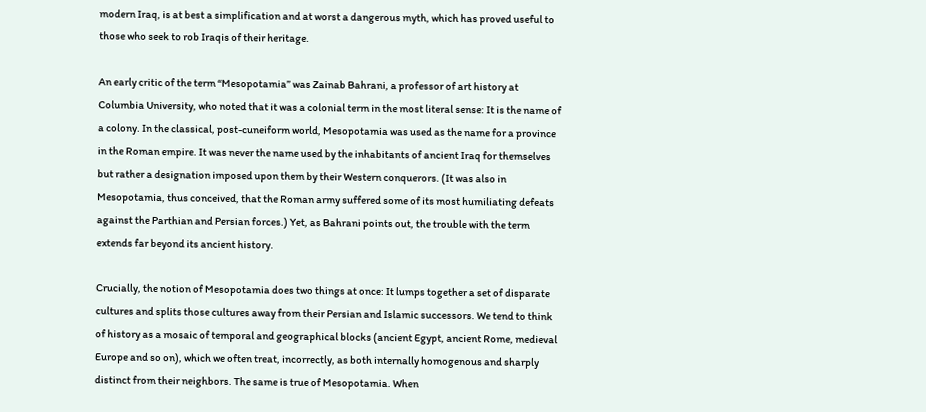modern Iraq, is at best a simplification and at worst a dangerous myth, which has proved useful to those who seek to rob Iraqis of their heritage.

An early critic of the term “Mesopotamia” was Zainab Bahrani, a professor of art history at Columbia University, who noted that it was a colonial term in the most literal sense: It is the name of a colony. In the classical, post-cuneiform world, Mesopotamia was used as the name for a province in the Roman empire. It was never the name used by the inhabitants of ancient Iraq for themselves but rather a designation imposed upon them by their Western conquerors. (It was also in Mesopotamia, thus conceived, that the Roman army suffered some of its most humiliating defeats against the Parthian and Persian forces.) Yet, as Bahrani points out, the trouble with the term extends far beyond its ancient history.

Crucially, the notion of Mesopotamia does two things at once: It lumps together a set of disparate cultures and splits those cultures away from their Persian and Islamic successors. We tend to think of history as a mosaic of temporal and geographical blocks (ancient Egypt, ancient Rome, medieval Europe and so on), which we often treat, incorrectly, as both internally homogenous and sharply distinct from their neighbors. The same is true of Mesopotamia. When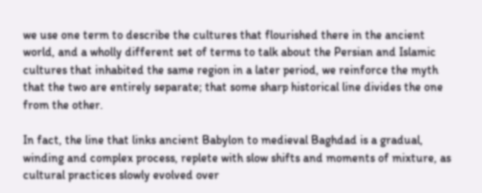we use one term to describe the cultures that flourished there in the ancient world, and a wholly different set of terms to talk about the Persian and Islamic cultures that inhabited the same region in a later period, we reinforce the myth that the two are entirely separate; that some sharp historical line divides the one from the other.

In fact, the line that links ancient Babylon to medieval Baghdad is a gradual, winding and complex process, replete with slow shifts and moments of mixture, as cultural practices slowly evolved over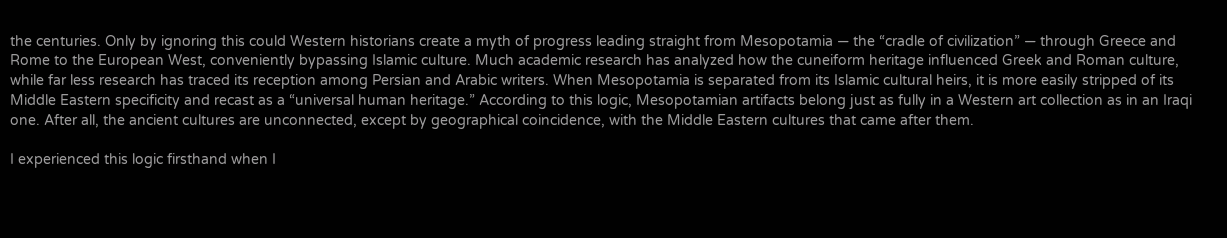the centuries. Only by ignoring this could Western historians create a myth of progress leading straight from Mesopotamia — the “cradle of civilization” — through Greece and Rome to the European West, conveniently bypassing Islamic culture. Much academic research has analyzed how the cuneiform heritage influenced Greek and Roman culture, while far less research has traced its reception among Persian and Arabic writers. When Mesopotamia is separated from its Islamic cultural heirs, it is more easily stripped of its Middle Eastern specificity and recast as a “universal human heritage.” According to this logic, Mesopotamian artifacts belong just as fully in a Western art collection as in an Iraqi one. After all, the ancient cultures are unconnected, except by geographical coincidence, with the Middle Eastern cultures that came after them.

I experienced this logic firsthand when I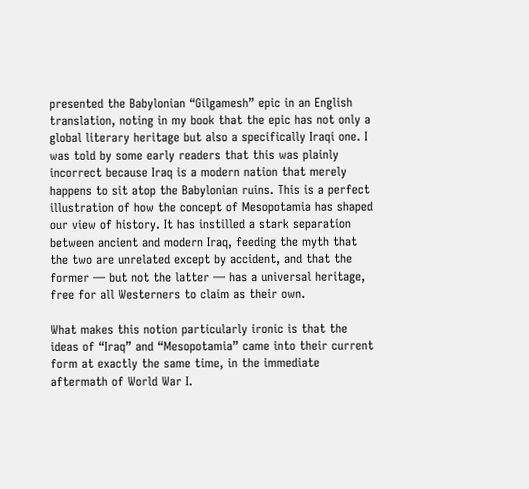presented the Babylonian “Gilgamesh” epic in an English translation, noting in my book that the epic has not only a global literary heritage but also a specifically Iraqi one. I was told by some early readers that this was plainly incorrect because Iraq is a modern nation that merely happens to sit atop the Babylonian ruins. This is a perfect illustration of how the concept of Mesopotamia has shaped our view of history. It has instilled a stark separation between ancient and modern Iraq, feeding the myth that the two are unrelated except by accident, and that the former — but not the latter — has a universal heritage, free for all Westerners to claim as their own.

What makes this notion particularly ironic is that the ideas of “Iraq” and “Mesopotamia” came into their current form at exactly the same time, in the immediate aftermath of World War I.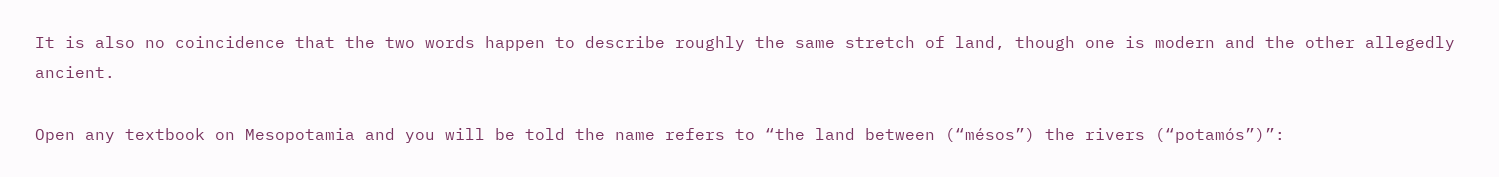It is also no coincidence that the two words happen to describe roughly the same stretch of land, though one is modern and the other allegedly ancient.

Open any textbook on Mesopotamia and you will be told the name refers to “the land between (“mésos”) the rivers (“potamós”)”: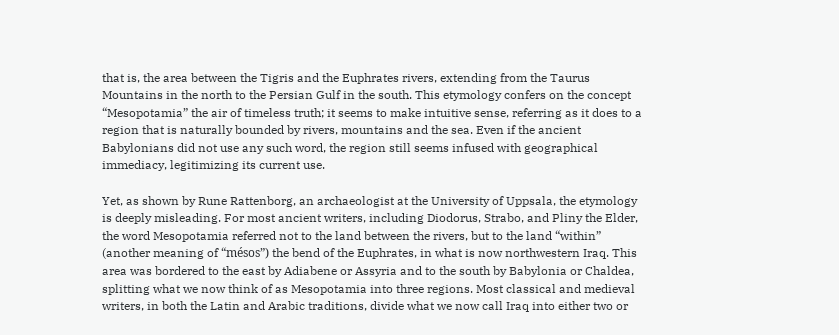that is, the area between the Tigris and the Euphrates rivers, extending from the Taurus Mountains in the north to the Persian Gulf in the south. This etymology confers on the concept “Mesopotamia” the air of timeless truth; it seems to make intuitive sense, referring as it does to a region that is naturally bounded by rivers, mountains and the sea. Even if the ancient Babylonians did not use any such word, the region still seems infused with geographical immediacy, legitimizing its current use.

Yet, as shown by Rune Rattenborg, an archaeologist at the University of Uppsala, the etymology is deeply misleading. For most ancient writers, including Diodorus, Strabo, and Pliny the Elder, the word Mesopotamia referred not to the land between the rivers, but to the land “within” (another meaning of “mésos”) the bend of the Euphrates, in what is now northwestern Iraq. This area was bordered to the east by Adiabene or Assyria and to the south by Babylonia or Chaldea, splitting what we now think of as Mesopotamia into three regions. Most classical and medieval writers, in both the Latin and Arabic traditions, divide what we now call Iraq into either two or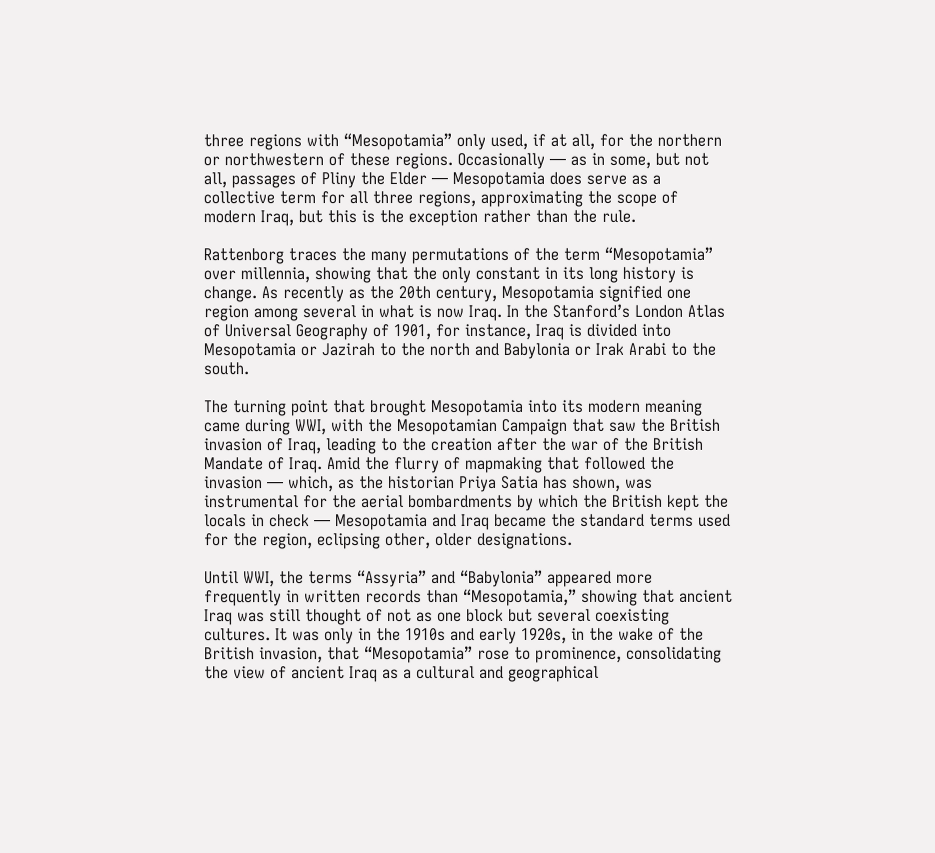three regions with “Mesopotamia” only used, if at all, for the northern or northwestern of these regions. Occasionally — as in some, but not all, passages of Pliny the Elder — Mesopotamia does serve as a collective term for all three regions, approximating the scope of modern Iraq, but this is the exception rather than the rule.

Rattenborg traces the many permutations of the term “Mesopotamia” over millennia, showing that the only constant in its long history is change. As recently as the 20th century, Mesopotamia signified one region among several in what is now Iraq. In the Stanford’s London Atlas of Universal Geography of 1901, for instance, Iraq is divided into Mesopotamia or Jazirah to the north and Babylonia or Irak Arabi to the south.

The turning point that brought Mesopotamia into its modern meaning came during WWI, with the Mesopotamian Campaign that saw the British invasion of Iraq, leading to the creation after the war of the British Mandate of Iraq. Amid the flurry of mapmaking that followed the invasion — which, as the historian Priya Satia has shown, was instrumental for the aerial bombardments by which the British kept the locals in check — Mesopotamia and Iraq became the standard terms used for the region, eclipsing other, older designations.

Until WWI, the terms “Assyria” and “Babylonia” appeared more frequently in written records than “Mesopotamia,” showing that ancient Iraq was still thought of not as one block but several coexisting cultures. It was only in the 1910s and early 1920s, in the wake of the British invasion, that “Mesopotamia” rose to prominence, consolidating the view of ancient Iraq as a cultural and geographical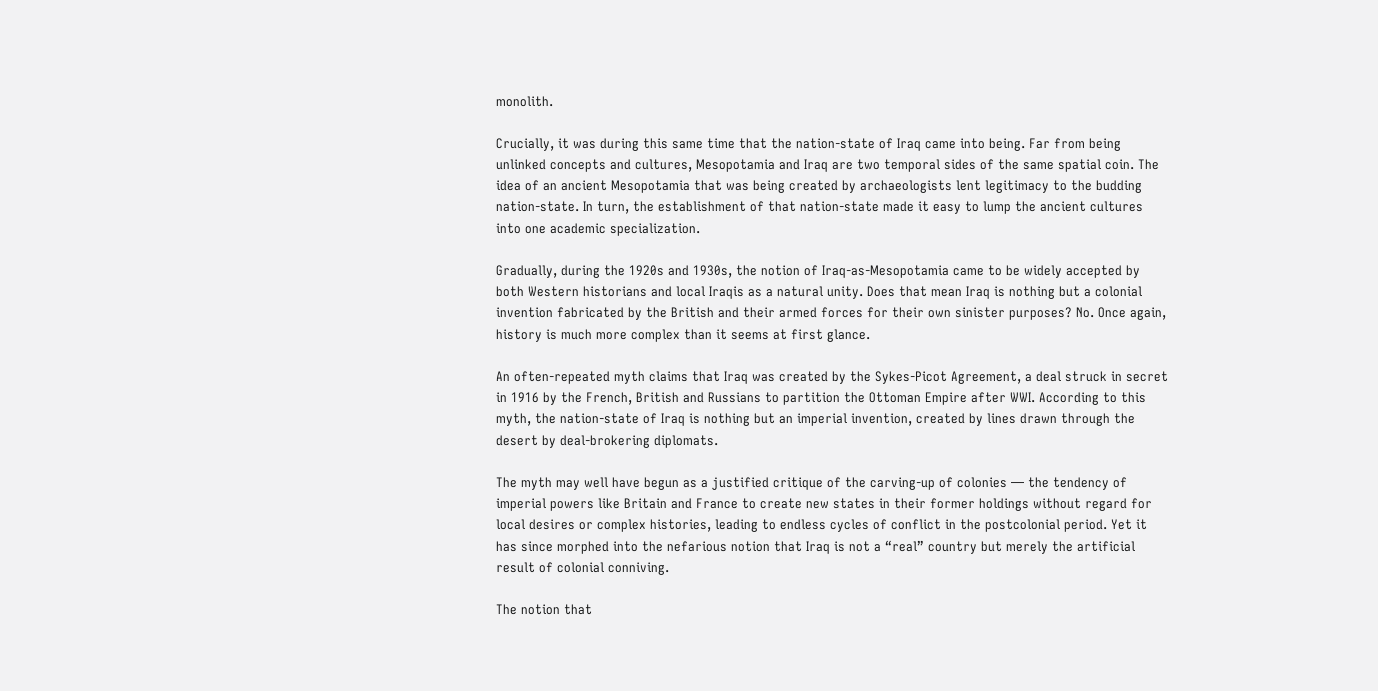monolith.

Crucially, it was during this same time that the nation-state of Iraq came into being. Far from being unlinked concepts and cultures, Mesopotamia and Iraq are two temporal sides of the same spatial coin. The idea of an ancient Mesopotamia that was being created by archaeologists lent legitimacy to the budding nation-state. In turn, the establishment of that nation-state made it easy to lump the ancient cultures into one academic specialization.

Gradually, during the 1920s and 1930s, the notion of Iraq-as-Mesopotamia came to be widely accepted by both Western historians and local Iraqis as a natural unity. Does that mean Iraq is nothing but a colonial invention fabricated by the British and their armed forces for their own sinister purposes? No. Once again, history is much more complex than it seems at first glance.

An often-repeated myth claims that Iraq was created by the Sykes-Picot Agreement, a deal struck in secret in 1916 by the French, British and Russians to partition the Ottoman Empire after WWI. According to this myth, the nation-state of Iraq is nothing but an imperial invention, created by lines drawn through the desert by deal-brokering diplomats.

The myth may well have begun as a justified critique of the carving-up of colonies — the tendency of imperial powers like Britain and France to create new states in their former holdings without regard for local desires or complex histories, leading to endless cycles of conflict in the postcolonial period. Yet it has since morphed into the nefarious notion that Iraq is not a “real” country but merely the artificial result of colonial conniving.

The notion that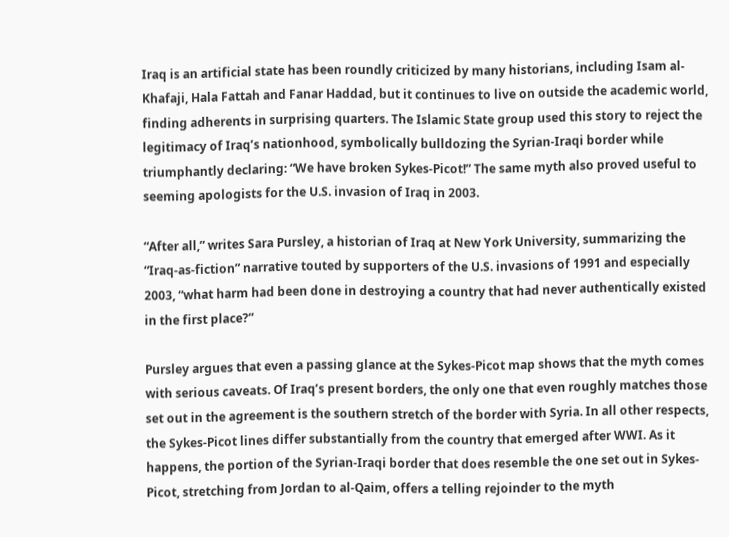Iraq is an artificial state has been roundly criticized by many historians, including Isam al-Khafaji, Hala Fattah and Fanar Haddad, but it continues to live on outside the academic world, finding adherents in surprising quarters. The Islamic State group used this story to reject the legitimacy of Iraq’s nationhood, symbolically bulldozing the Syrian-Iraqi border while triumphantly declaring: “We have broken Sykes-Picot!” The same myth also proved useful to seeming apologists for the U.S. invasion of Iraq in 2003.

“After all,” writes Sara Pursley, a historian of Iraq at New York University, summarizing the “Iraq-as-fiction” narrative touted by supporters of the U.S. invasions of 1991 and especially 2003, “what harm had been done in destroying a country that had never authentically existed in the first place?”

Pursley argues that even a passing glance at the Sykes-Picot map shows that the myth comes with serious caveats. Of Iraq’s present borders, the only one that even roughly matches those set out in the agreement is the southern stretch of the border with Syria. In all other respects, the Sykes-Picot lines differ substantially from the country that emerged after WWI. As it happens, the portion of the Syrian-Iraqi border that does resemble the one set out in Sykes-Picot, stretching from Jordan to al-Qaim, offers a telling rejoinder to the myth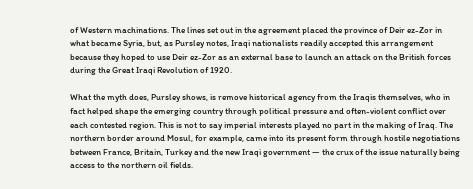of Western machinations. The lines set out in the agreement placed the province of Deir ez-Zor in what became Syria, but, as Pursley notes, Iraqi nationalists readily accepted this arrangement because they hoped to use Deir ez-Zor as an external base to launch an attack on the British forces during the Great Iraqi Revolution of 1920.

What the myth does, Pursley shows, is remove historical agency from the Iraqis themselves, who in fact helped shape the emerging country through political pressure and often-violent conflict over each contested region. This is not to say imperial interests played no part in the making of Iraq. The northern border around Mosul, for example, came into its present form through hostile negotiations between France, Britain, Turkey and the new Iraqi government — the crux of the issue naturally being access to the northern oil fields.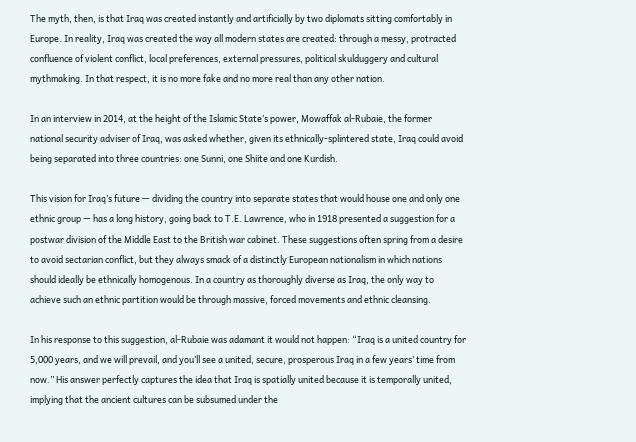The myth, then, is that Iraq was created instantly and artificially by two diplomats sitting comfortably in Europe. In reality, Iraq was created the way all modern states are created: through a messy, protracted confluence of violent conflict, local preferences, external pressures, political skulduggery and cultural mythmaking. In that respect, it is no more fake and no more real than any other nation.

In an interview in 2014, at the height of the Islamic State’s power, Mowaffak al-Rubaie, the former national security adviser of Iraq, was asked whether, given its ethnically-splintered state, Iraq could avoid being separated into three countries: one Sunni, one Shiite and one Kurdish.

This vision for Iraq’s future — dividing the country into separate states that would house one and only one ethnic group — has a long history, going back to T.E. Lawrence, who in 1918 presented a suggestion for a postwar division of the Middle East to the British war cabinet. These suggestions often spring from a desire to avoid sectarian conflict, but they always smack of a distinctly European nationalism in which nations should ideally be ethnically homogenous. In a country as thoroughly diverse as Iraq, the only way to achieve such an ethnic partition would be through massive, forced movements and ethnic cleansing.

In his response to this suggestion, al-Rubaie was adamant it would not happen: “Iraq is a united country for 5,000 years, and we will prevail, and you’ll see a united, secure, prosperous Iraq in a few years’ time from now.” His answer perfectly captures the idea that Iraq is spatially united because it is temporally united, implying that the ancient cultures can be subsumed under the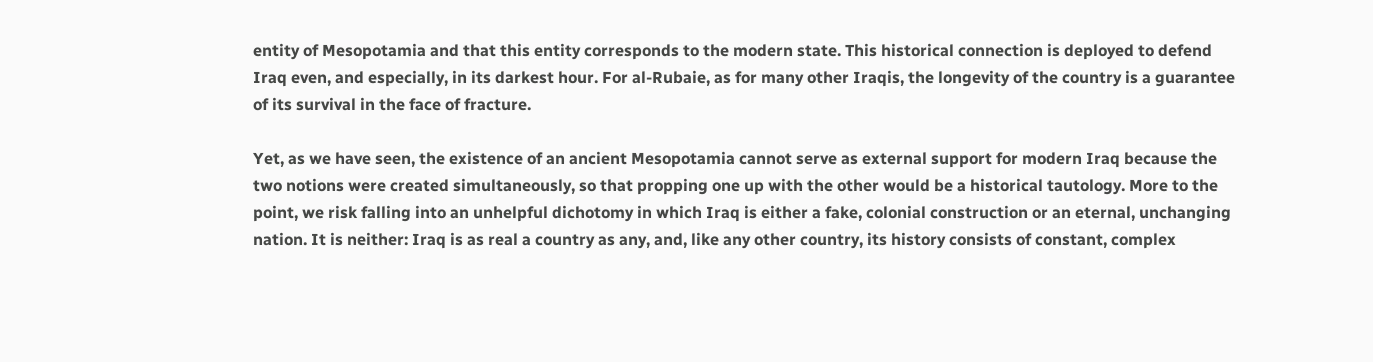entity of Mesopotamia and that this entity corresponds to the modern state. This historical connection is deployed to defend Iraq even, and especially, in its darkest hour. For al-Rubaie, as for many other Iraqis, the longevity of the country is a guarantee of its survival in the face of fracture.

Yet, as we have seen, the existence of an ancient Mesopotamia cannot serve as external support for modern Iraq because the two notions were created simultaneously, so that propping one up with the other would be a historical tautology. More to the point, we risk falling into an unhelpful dichotomy in which Iraq is either a fake, colonial construction or an eternal, unchanging nation. It is neither: Iraq is as real a country as any, and, like any other country, its history consists of constant, complex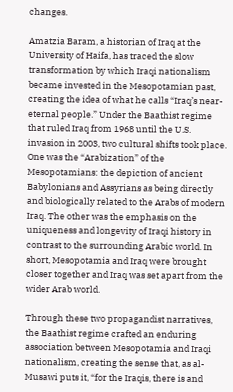changes.

Amatzia Baram, a historian of Iraq at the University of Haifa, has traced the slow transformation by which Iraqi nationalism became invested in the Mesopotamian past, creating the idea of what he calls “Iraq’s near-eternal people.” Under the Baathist regime that ruled Iraq from 1968 until the U.S. invasion in 2003, two cultural shifts took place. One was the “Arabization” of the Mesopotamians: the depiction of ancient Babylonians and Assyrians as being directly and biologically related to the Arabs of modern Iraq. The other was the emphasis on the uniqueness and longevity of Iraqi history in contrast to the surrounding Arabic world. In short, Mesopotamia and Iraq were brought closer together and Iraq was set apart from the wider Arab world.

Through these two propagandist narratives, the Baathist regime crafted an enduring association between Mesopotamia and Iraqi nationalism, creating the sense that, as al-Musawi puts it, “for the Iraqis, there is and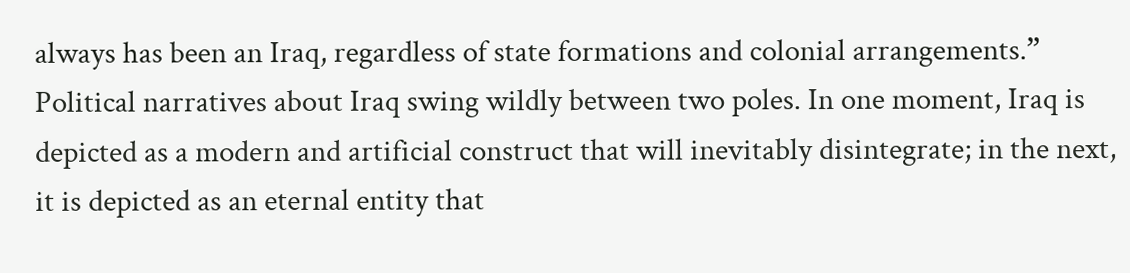always has been an Iraq, regardless of state formations and colonial arrangements.” Political narratives about Iraq swing wildly between two poles. In one moment, Iraq is depicted as a modern and artificial construct that will inevitably disintegrate; in the next, it is depicted as an eternal entity that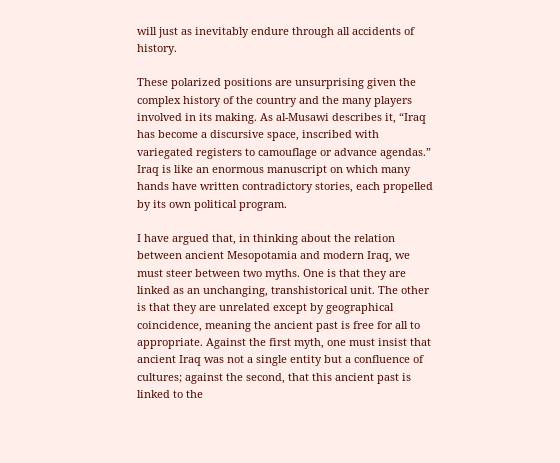will just as inevitably endure through all accidents of history.

These polarized positions are unsurprising given the complex history of the country and the many players involved in its making. As al-Musawi describes it, “Iraq has become a discursive space, inscribed with variegated registers to camouflage or advance agendas.” Iraq is like an enormous manuscript on which many hands have written contradictory stories, each propelled by its own political program.

I have argued that, in thinking about the relation between ancient Mesopotamia and modern Iraq, we must steer between two myths. One is that they are linked as an unchanging, transhistorical unit. The other is that they are unrelated except by geographical coincidence, meaning the ancient past is free for all to appropriate. Against the first myth, one must insist that ancient Iraq was not a single entity but a confluence of cultures; against the second, that this ancient past is linked to the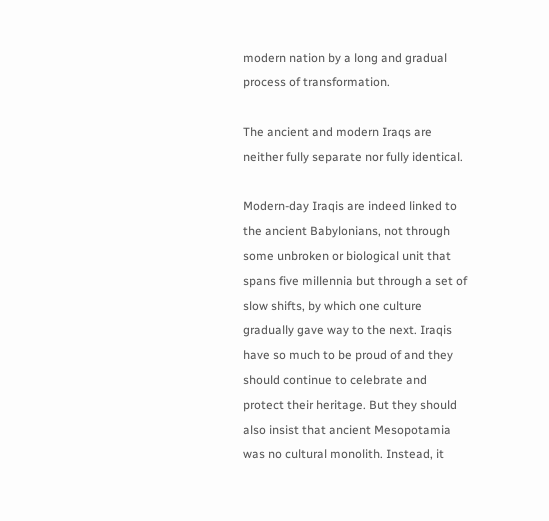modern nation by a long and gradual process of transformation.

The ancient and modern Iraqs are neither fully separate nor fully identical.

Modern-day Iraqis are indeed linked to the ancient Babylonians, not through some unbroken or biological unit that spans five millennia but through a set of slow shifts, by which one culture gradually gave way to the next. Iraqis have so much to be proud of and they should continue to celebrate and protect their heritage. But they should also insist that ancient Mesopotamia was no cultural monolith. Instead, it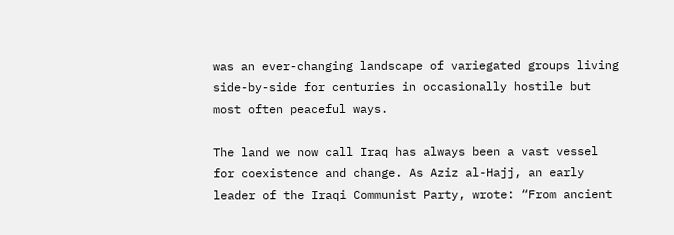was an ever-changing landscape of variegated groups living side-by-side for centuries in occasionally hostile but most often peaceful ways.

The land we now call Iraq has always been a vast vessel for coexistence and change. As Aziz al-Hajj, an early leader of the Iraqi Communist Party, wrote: “From ancient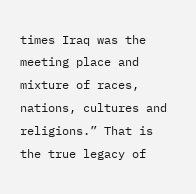times Iraq was the meeting place and mixture of races, nations, cultures and religions.” That is the true legacy of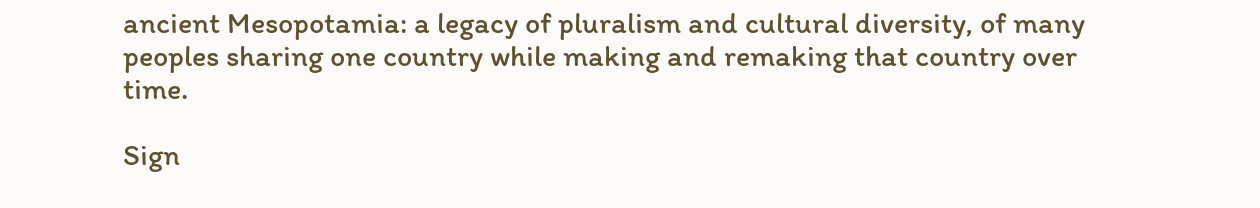ancient Mesopotamia: a legacy of pluralism and cultural diversity, of many peoples sharing one country while making and remaking that country over time.

Sign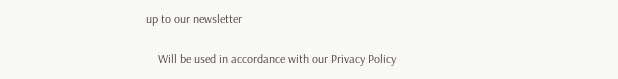up to our newsletter

    Will be used in accordance with our Privacy Policy